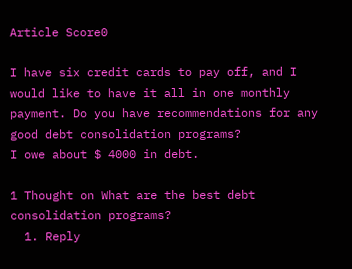Article Score0

I have six credit cards to pay off, and I would like to have it all in one monthly payment. Do you have recommendations for any good debt consolidation programs?
I owe about $ 4000 in debt.

1 Thought on What are the best debt consolidation programs?
  1. Reply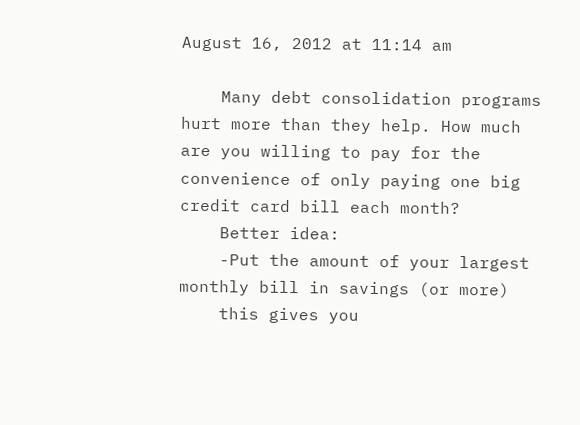August 16, 2012 at 11:14 am

    Many debt consolidation programs hurt more than they help. How much are you willing to pay for the convenience of only paying one big credit card bill each month?
    Better idea:
    -Put the amount of your largest monthly bill in savings (or more)
    this gives you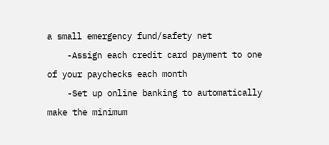a small emergency fund/safety net
    -Assign each credit card payment to one of your paychecks each month
    -Set up online banking to automatically make the minimum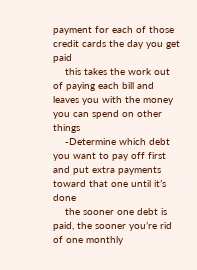payment for each of those credit cards the day you get paid
    this takes the work out of paying each bill and leaves you with the money you can spend on other things
    -Determine which debt you want to pay off first and put extra payments toward that one until it’s done
    the sooner one debt is paid, the sooner you’re rid of one monthly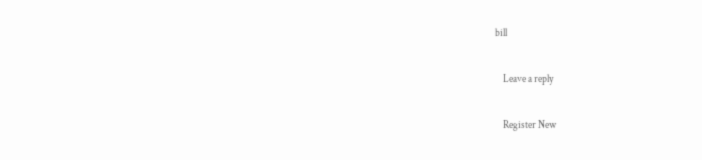bill

    Leave a reply

    Register New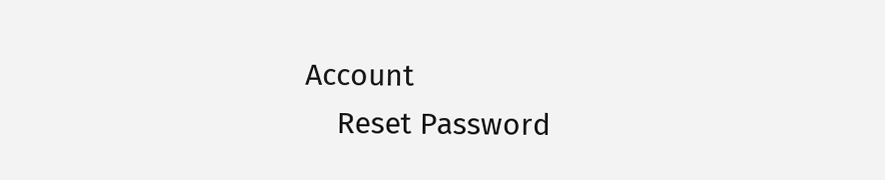Account
    Reset Password